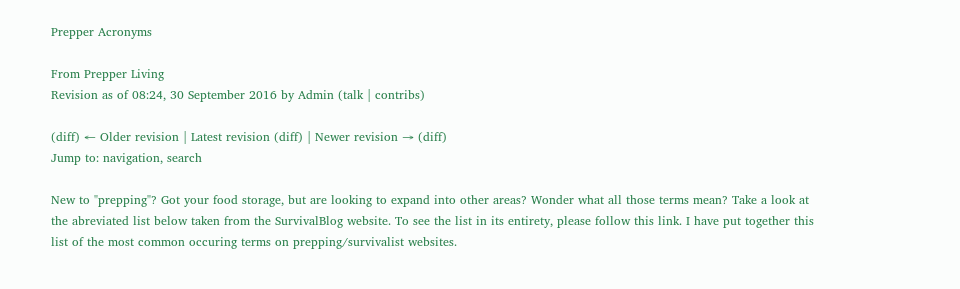Prepper Acronyms

From Prepper Living
Revision as of 08:24, 30 September 2016 by Admin (talk | contribs)

(diff) ← Older revision | Latest revision (diff) | Newer revision → (diff)
Jump to: navigation, search

New to "prepping"? Got your food storage, but are looking to expand into other areas? Wonder what all those terms mean? Take a look at the abreviated list below taken from the SurvivalBlog website. To see the list in its entirety, please follow this link. I have put together this list of the most common occuring terms on prepping/survivalist websites.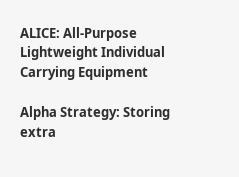ALICE: All-Purpose Lightweight Individual Carrying Equipment

Alpha Strategy: Storing extra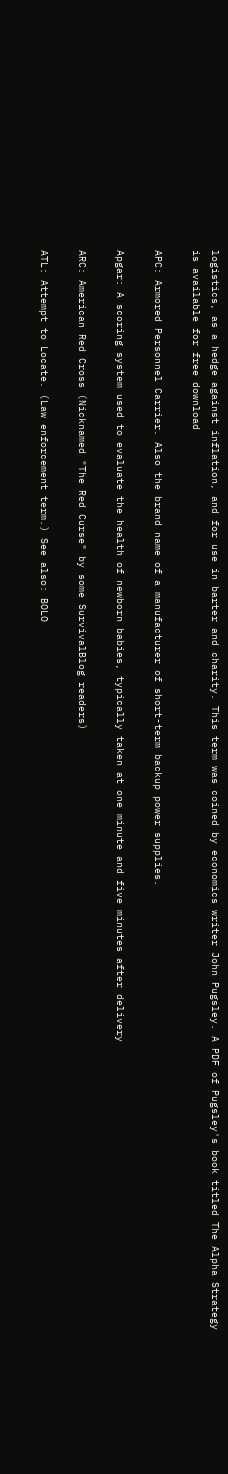logistics, as a hedge against inflation, and for use in barter and charity. This term was coined by economics writer John Pugsley. A PDF of Pugsley's book titled The Alpha Strategy is available for free download

APC: Armored Personnel Carrier. Also the brand name of a manufacturer of short-term backup power supplies.

Apgar: A scoring system used to evaluate the health of newborn babies, typically taken at one minute and five minutes after delivery

ARC: American Red Cross (Nicknamed "The Red Curse" by some SurvivalBlog readers)

ATL: Attempt to Locate. (Law enforcement term.) See also: BOLO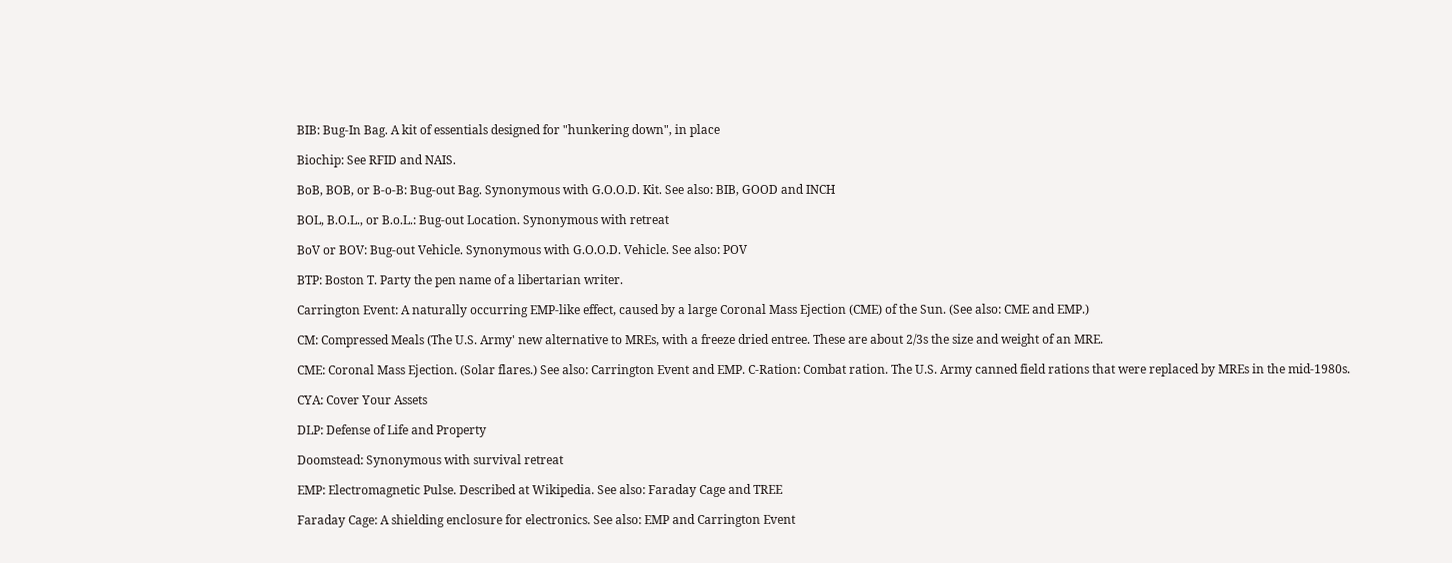BIB: Bug-In Bag. A kit of essentials designed for "hunkering down", in place

Biochip: See RFID and NAIS.

BoB, BOB, or B-o-B: Bug-out Bag. Synonymous with G.O.O.D. Kit. See also: BIB, GOOD and INCH

BOL, B.O.L., or B.o.L.: Bug-out Location. Synonymous with retreat

BoV or BOV: Bug-out Vehicle. Synonymous with G.O.O.D. Vehicle. See also: POV

BTP: Boston T. Party the pen name of a libertarian writer.

Carrington Event: A naturally occurring EMP-like effect, caused by a large Coronal Mass Ejection (CME) of the Sun. (See also: CME and EMP.)

CM: Compressed Meals (The U.S. Army' new alternative to MREs, with a freeze dried entree. These are about 2/3s the size and weight of an MRE.

CME: Coronal Mass Ejection. (Solar flares.) See also: Carrington Event and EMP. C-Ration: Combat ration. The U.S. Army canned field rations that were replaced by MREs in the mid-1980s.

CYA: Cover Your Assets

DLP: Defense of Life and Property

Doomstead: Synonymous with survival retreat

EMP: Electromagnetic Pulse. Described at Wikipedia. See also: Faraday Cage and TREE

Faraday Cage: A shielding enclosure for electronics. See also: EMP and Carrington Event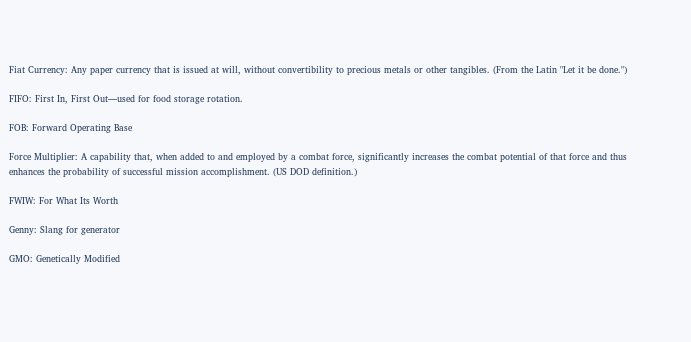Fiat Currency: Any paper currency that is issued at will, without convertibility to precious metals or other tangibles. (From the Latin "Let it be done.")

FIFO: First In, First Out—used for food storage rotation.

FOB: Forward Operating Base

Force Multiplier: A capability that, when added to and employed by a combat force, significantly increases the combat potential of that force and thus enhances the probability of successful mission accomplishment. (US DOD definition.)

FWIW: For What Its Worth

Genny: Slang for generator

GMO: Genetically Modified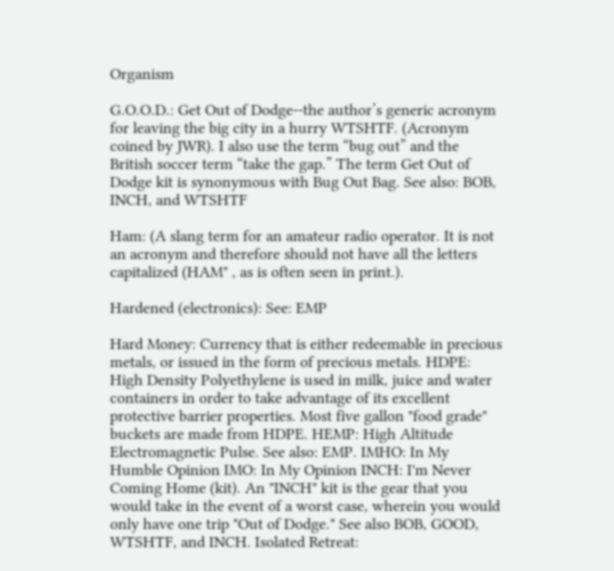Organism

G.O.O.D.: Get Out of Dodge--the author’s generic acronym for leaving the big city in a hurry WTSHTF. (Acronym coined by JWR). I also use the term “bug out” and the British soccer term “take the gap.” The term Get Out of Dodge kit is synonymous with Bug Out Bag. See also: BOB, INCH, and WTSHTF

Ham: (A slang term for an amateur radio operator. It is not an acronym and therefore should not have all the letters capitalized (HAM" , as is often seen in print.).

Hardened (electronics): See: EMP

Hard Money: Currency that is either redeemable in precious metals, or issued in the form of precious metals. HDPE: High Density Polyethylene is used in milk, juice and water containers in order to take advantage of its excellent protective barrier properties. Most five gallon "food grade" buckets are made from HDPE. HEMP: High Altitude Electromagnetic Pulse. See also: EMP. IMHO: In My Humble Opinion IMO: In My Opinion INCH: I'm Never Coming Home (kit). An "INCH" kit is the gear that you would take in the event of a worst case, wherein you would only have one trip "Out of Dodge." See also BOB, GOOD, WTSHTF, and INCH. Isolated Retreat: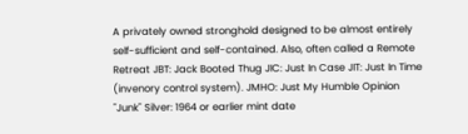A privately owned stronghold designed to be almost entirely self-sufficient and self-contained. Also, often called a Remote Retreat JBT: Jack Booted Thug JIC: Just In Case JIT: Just In Time (invenory control system). JMHO: Just My Humble Opinion "Junk" Silver: 1964 or earlier mint date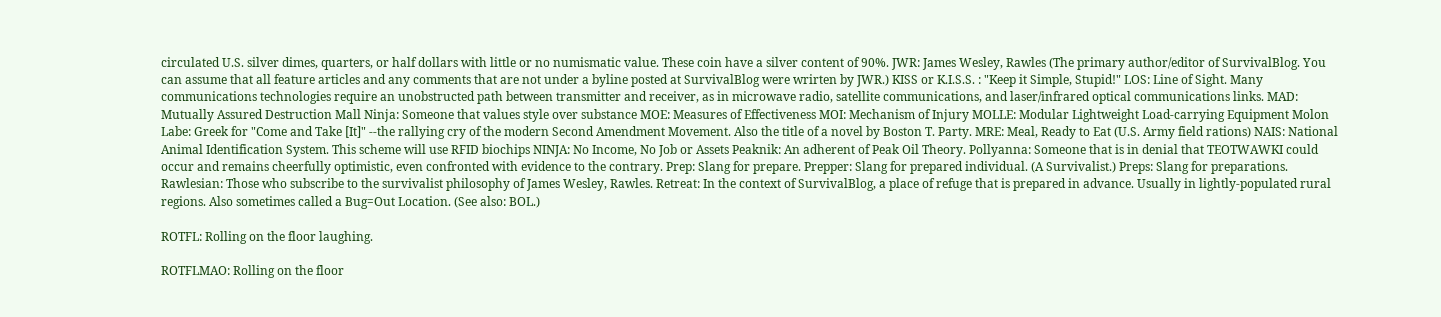circulated U.S. silver dimes, quarters, or half dollars with little or no numismatic value. These coin have a silver content of 90%. JWR: James Wesley, Rawles (The primary author/editor of SurvivalBlog. You can assume that all feature articles and any comments that are not under a byline posted at SurvivalBlog were wrirten by JWR.) KISS or K.I.S.S. : "Keep it Simple, Stupid!" LOS: Line of Sight. Many communications technologies require an unobstructed path between transmitter and receiver, as in microwave radio, satellite communications, and laser/infrared optical communications links. MAD: Mutually Assured Destruction Mall Ninja: Someone that values style over substance MOE: Measures of Effectiveness MOI: Mechanism of Injury MOLLE: Modular Lightweight Load-carrying Equipment Molon Labe: Greek for "Come and Take [It]" --the rallying cry of the modern Second Amendment Movement. Also the title of a novel by Boston T. Party. MRE: Meal, Ready to Eat (U.S. Army field rations) NAIS: National Animal Identification System. This scheme will use RFID biochips NINJA: No Income, No Job or Assets Peaknik: An adherent of Peak Oil Theory. Pollyanna: Someone that is in denial that TEOTWAWKI could occur and remains cheerfully optimistic, even confronted with evidence to the contrary. Prep: Slang for prepare. Prepper: Slang for prepared individual. (A Survivalist.) Preps: Slang for preparations. Rawlesian: Those who subscribe to the survivalist philosophy of James Wesley, Rawles. Retreat: In the context of SurvivalBlog, a place of refuge that is prepared in advance. Usually in lightly-populated rural regions. Also sometimes called a Bug=Out Location. (See also: BOL.)

ROTFL: Rolling on the floor laughing.

ROTFLMAO: Rolling on the floor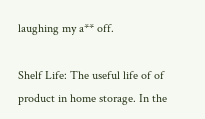laughing my a** off.

Shelf Life: The useful life of of product in home storage. In the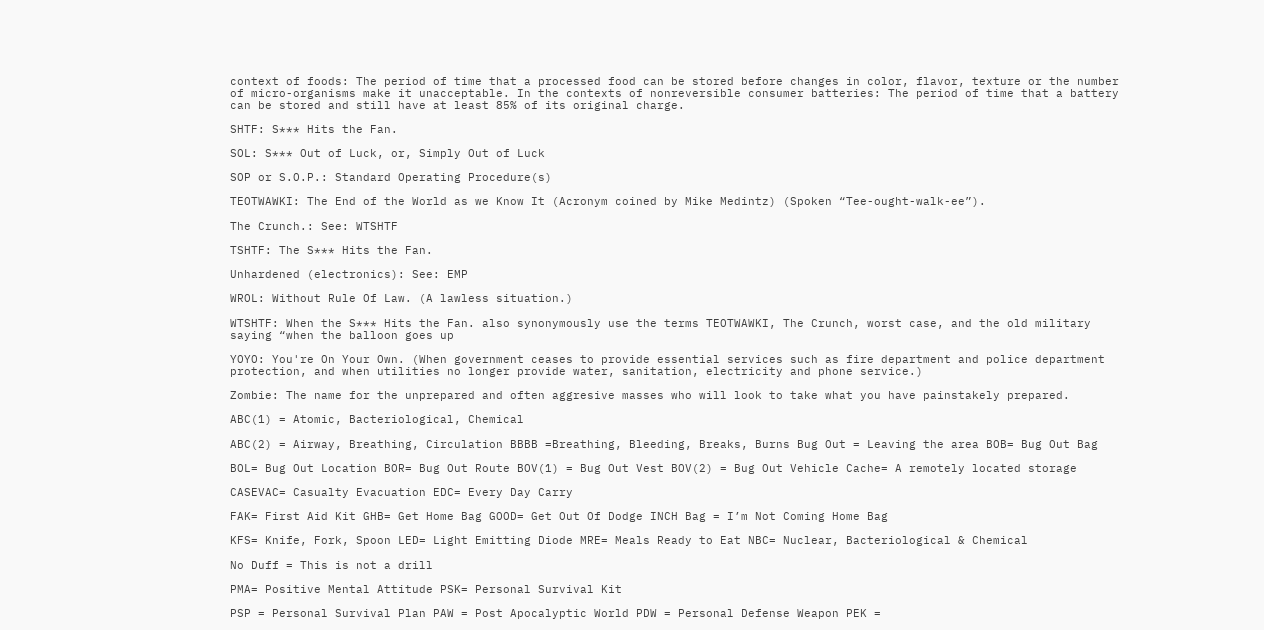context of foods: The period of time that a processed food can be stored before changes in color, flavor, texture or the number of micro-organisms make it unacceptable. In the contexts of nonreversible consumer batteries: The period of time that a battery can be stored and still have at least 85% of its original charge.

SHTF: S*** Hits the Fan.

SOL: S*** Out of Luck, or, Simply Out of Luck

SOP or S.O.P.: Standard Operating Procedure(s)

TEOTWAWKI: The End of the World as we Know It (Acronym coined by Mike Medintz) (Spoken “Tee-ought-walk-ee”).

The Crunch.: See: WTSHTF

TSHTF: The S*** Hits the Fan.

Unhardened (electronics): See: EMP

WROL: Without Rule Of Law. (A lawless situation.)

WTSHTF: When the S*** Hits the Fan. also synonymously use the terms TEOTWAWKI, The Crunch, worst case, and the old military saying “when the balloon goes up

YOYO: You're On Your Own. (When government ceases to provide essential services such as fire department and police department protection, and when utilities no longer provide water, sanitation, electricity and phone service.)

Zombie: The name for the unprepared and often aggresive masses who will look to take what you have painstakely prepared.

ABC(1) = Atomic, Bacteriological, Chemical

ABC(2) = Airway, Breathing, Circulation BBBB =Breathing, Bleeding, Breaks, Burns Bug Out = Leaving the area BOB= Bug Out Bag

BOL= Bug Out Location BOR= Bug Out Route BOV(1) = Bug Out Vest BOV(2) = Bug Out Vehicle Cache= A remotely located storage

CASEVAC= Casualty Evacuation EDC= Every Day Carry

FAK= First Aid Kit GHB= Get Home Bag GOOD= Get Out Of Dodge INCH Bag = I’m Not Coming Home Bag

KFS= Knife, Fork, Spoon LED= Light Emitting Diode MRE= Meals Ready to Eat NBC= Nuclear, Bacteriological & Chemical

No Duff = This is not a drill

PMA= Positive Mental Attitude PSK= Personal Survival Kit

PSP = Personal Survival Plan PAW = Post Apocalyptic World PDW = Personal Defense Weapon PEK =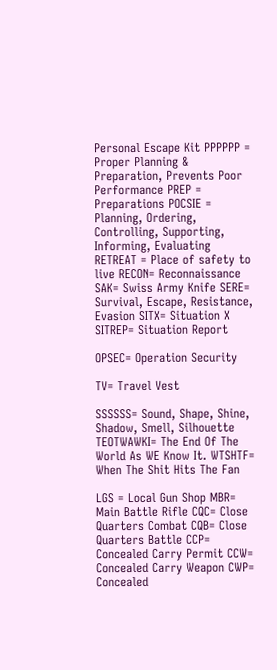Personal Escape Kit PPPPPP = Proper Planning & Preparation, Prevents Poor Performance PREP = Preparations POCSIE = Planning, Ordering, Controlling, Supporting, Informing, Evaluating RETREAT = Place of safety to live RECON= Reconnaissance SAK= Swiss Army Knife SERE= Survival, Escape, Resistance, Evasion SITX= Situation X SITREP= Situation Report

OPSEC= Operation Security

TV= Travel Vest

SSSSSS= Sound, Shape, Shine, Shadow, Smell, Silhouette TEOTWAWKI= The End Of The World As WE Know It. WTSHTF= When The Shit Hits The Fan

LGS = Local Gun Shop MBR= Main Battle Rifle CQC= Close Quarters Combat CQB= Close Quarters Battle CCP= Concealed Carry Permit CCW= Concealed Carry Weapon CWP= Concealed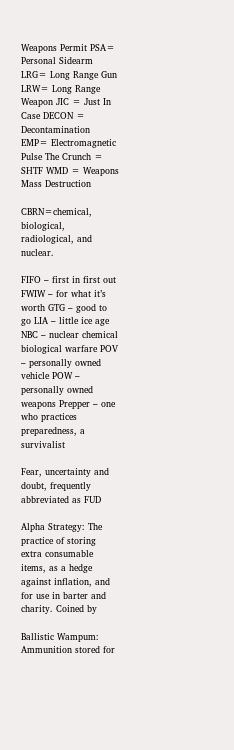Weapons Permit PSA= Personal Sidearm LRG= Long Range Gun LRW= Long Range Weapon JIC = Just In Case DECON = Decontamination EMP= Electromagnetic Pulse The Crunch = SHTF WMD = Weapons Mass Destruction

CBRN=chemical, biological, radiological, and nuclear.

FIFO – first in first out FWIW – for what it’s worth GTG – good to go LIA – little ice age NBC – nuclear chemical biological warfare POV – personally owned vehicle POW – personally owned weapons Prepper – one who practices preparedness, a survivalist

Fear, uncertainty and doubt, frequently abbreviated as FUD

Alpha Strategy: The practice of storing extra consumable items, as a hedge against inflation, and for use in barter and charity. Coined by

Ballistic Wampum: Ammunition stored for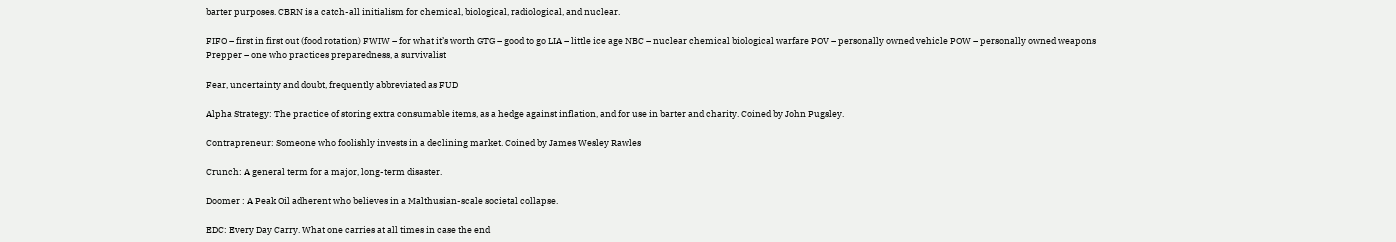barter purposes. CBRN is a catch-all initialism for chemical, biological, radiological, and nuclear.

FIFO – first in first out (food rotation) FWIW – for what it’s worth GTG – good to go LIA – little ice age NBC – nuclear chemical biological warfare POV – personally owned vehicle POW – personally owned weapons Prepper – one who practices preparedness, a survivalist

Fear, uncertainty and doubt, frequently abbreviated as FUD

Alpha Strategy: The practice of storing extra consumable items, as a hedge against inflation, and for use in barter and charity. Coined by John Pugsley.

Contrapreneur: Someone who foolishly invests in a declining market. Coined by James Wesley Rawles

Crunch: A general term for a major, long-term disaster.

Doomer : A Peak Oil adherent who believes in a Malthusian-scale societal collapse.

EDC: Every Day Carry. What one carries at all times in case the end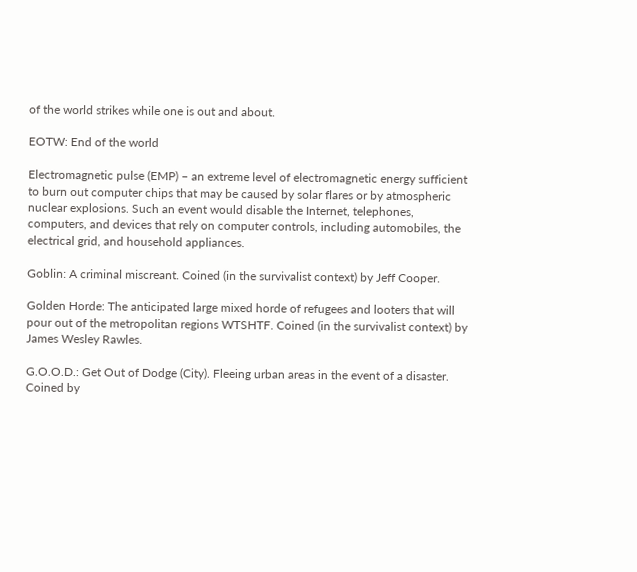of the world strikes while one is out and about.

EOTW: End of the world

Electromagnetic pulse (EMP) – an extreme level of electromagnetic energy sufficient to burn out computer chips that may be caused by solar flares or by atmospheric nuclear explosions. Such an event would disable the Internet, telephones, computers, and devices that rely on computer controls, including automobiles, the electrical grid, and household appliances.

Goblin: A criminal miscreant. Coined (in the survivalist context) by Jeff Cooper.

Golden Horde: The anticipated large mixed horde of refugees and looters that will pour out of the metropolitan regions WTSHTF. Coined (in the survivalist context) by James Wesley Rawles.

G.O.O.D.: Get Out of Dodge (City). Fleeing urban areas in the event of a disaster. Coined by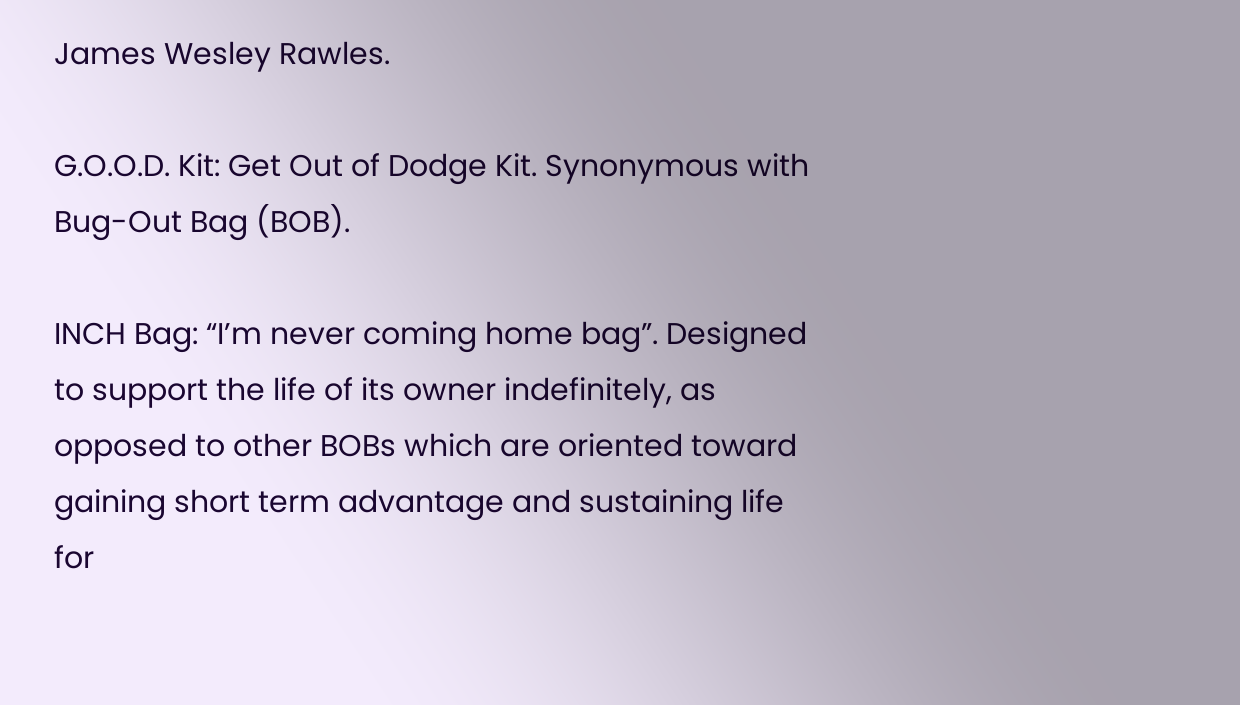James Wesley Rawles.

G.O.O.D. Kit: Get Out of Dodge Kit. Synonymous with Bug-Out Bag (BOB).

INCH Bag: “I’m never coming home bag”. Designed to support the life of its owner indefinitely, as opposed to other BOBs which are oriented toward gaining short term advantage and sustaining life for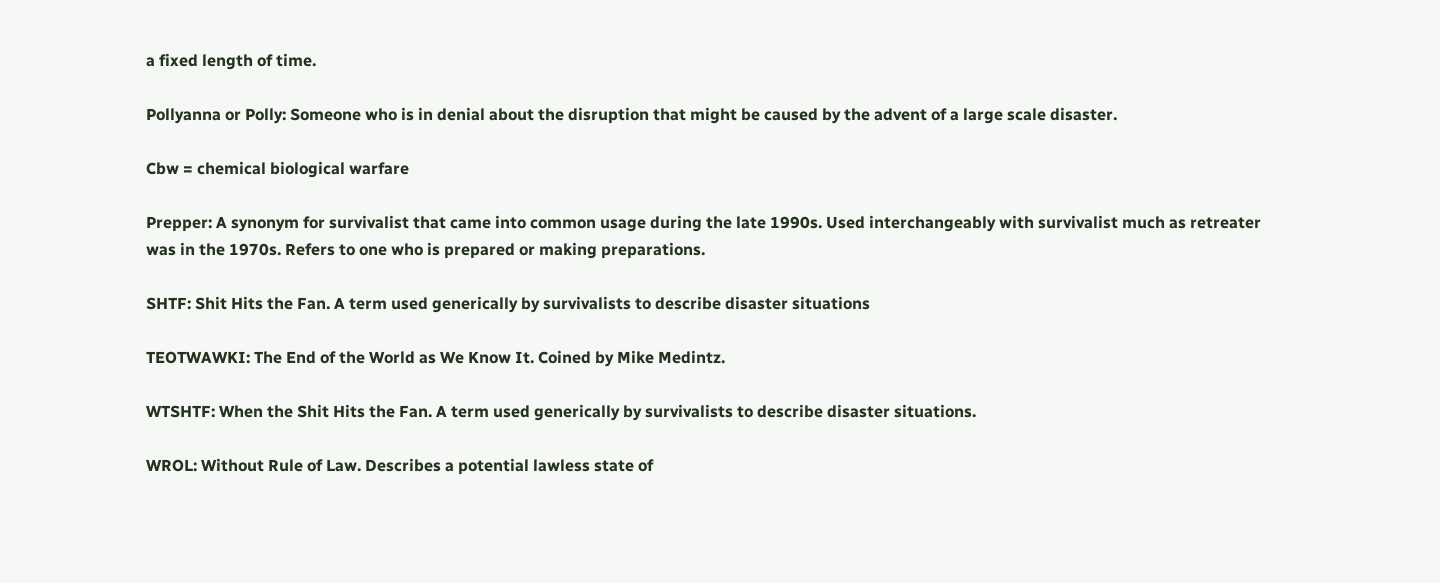a fixed length of time.

Pollyanna or Polly: Someone who is in denial about the disruption that might be caused by the advent of a large scale disaster.

Cbw = chemical biological warfare

Prepper: A synonym for survivalist that came into common usage during the late 1990s. Used interchangeably with survivalist much as retreater was in the 1970s. Refers to one who is prepared or making preparations.

SHTF: Shit Hits the Fan. A term used generically by survivalists to describe disaster situations

TEOTWAWKI: The End of the World as We Know It. Coined by Mike Medintz.

WTSHTF: When the Shit Hits the Fan. A term used generically by survivalists to describe disaster situations.

WROL: Without Rule of Law. Describes a potential lawless state of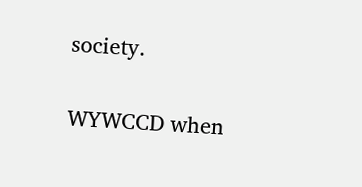society.

WYWCCD when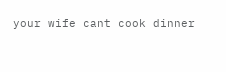your wife cant cook dinner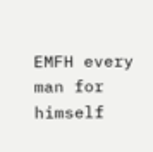EMFH every man for himself